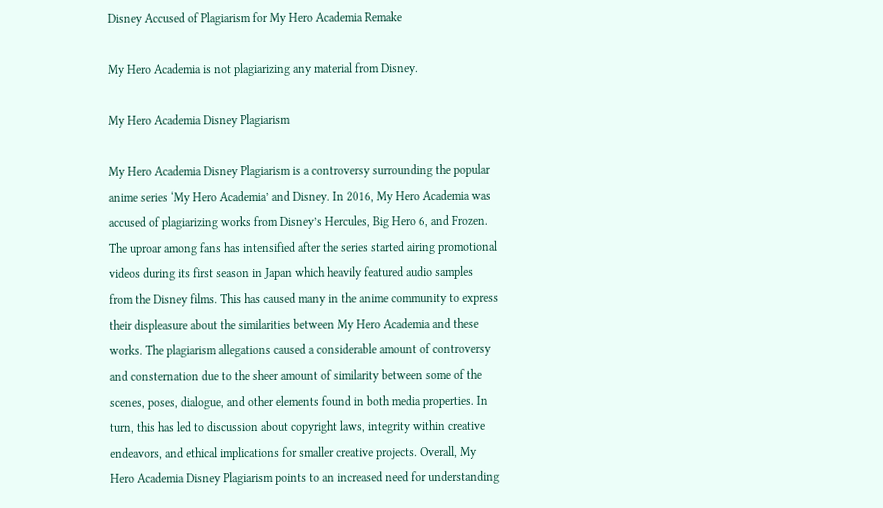Disney Accused of Plagiarism for My Hero Academia Remake

My Hero Academia is not plagiarizing any material from Disney.

My Hero Academia Disney Plagiarism

My Hero Academia Disney Plagiarism is a controversy surrounding the popular anime series ‘My Hero Academia’ and Disney. In 2016, My Hero Academia was accused of plagiarizing works from Disney’s Hercules, Big Hero 6, and Frozen. The uproar among fans has intensified after the series started airing promotional videos during its first season in Japan which heavily featured audio samples from the Disney films. This has caused many in the anime community to express their displeasure about the similarities between My Hero Academia and these works. The plagiarism allegations caused a considerable amount of controversy and consternation due to the sheer amount of similarity between some of the scenes, poses, dialogue, and other elements found in both media properties. In turn, this has led to discussion about copyright laws, integrity within creative endeavors, and ethical implications for smaller creative projects. Overall, My Hero Academia Disney Plagiarism points to an increased need for understanding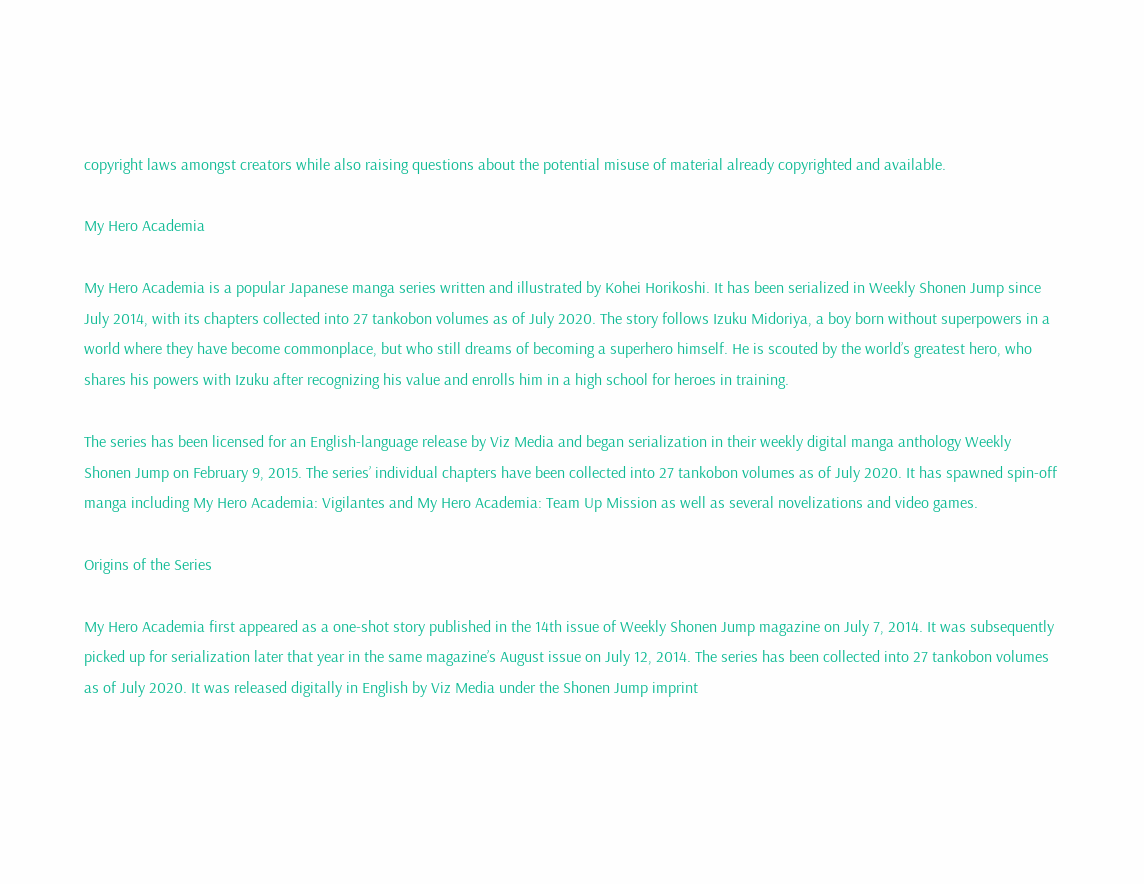copyright laws amongst creators while also raising questions about the potential misuse of material already copyrighted and available.

My Hero Academia

My Hero Academia is a popular Japanese manga series written and illustrated by Kohei Horikoshi. It has been serialized in Weekly Shonen Jump since July 2014, with its chapters collected into 27 tankobon volumes as of July 2020. The story follows Izuku Midoriya, a boy born without superpowers in a world where they have become commonplace, but who still dreams of becoming a superhero himself. He is scouted by the world’s greatest hero, who shares his powers with Izuku after recognizing his value and enrolls him in a high school for heroes in training.

The series has been licensed for an English-language release by Viz Media and began serialization in their weekly digital manga anthology Weekly Shonen Jump on February 9, 2015. The series’ individual chapters have been collected into 27 tankobon volumes as of July 2020. It has spawned spin-off manga including My Hero Academia: Vigilantes and My Hero Academia: Team Up Mission as well as several novelizations and video games.

Origins of the Series

My Hero Academia first appeared as a one-shot story published in the 14th issue of Weekly Shonen Jump magazine on July 7, 2014. It was subsequently picked up for serialization later that year in the same magazine’s August issue on July 12, 2014. The series has been collected into 27 tankobon volumes as of July 2020. It was released digitally in English by Viz Media under the Shonen Jump imprint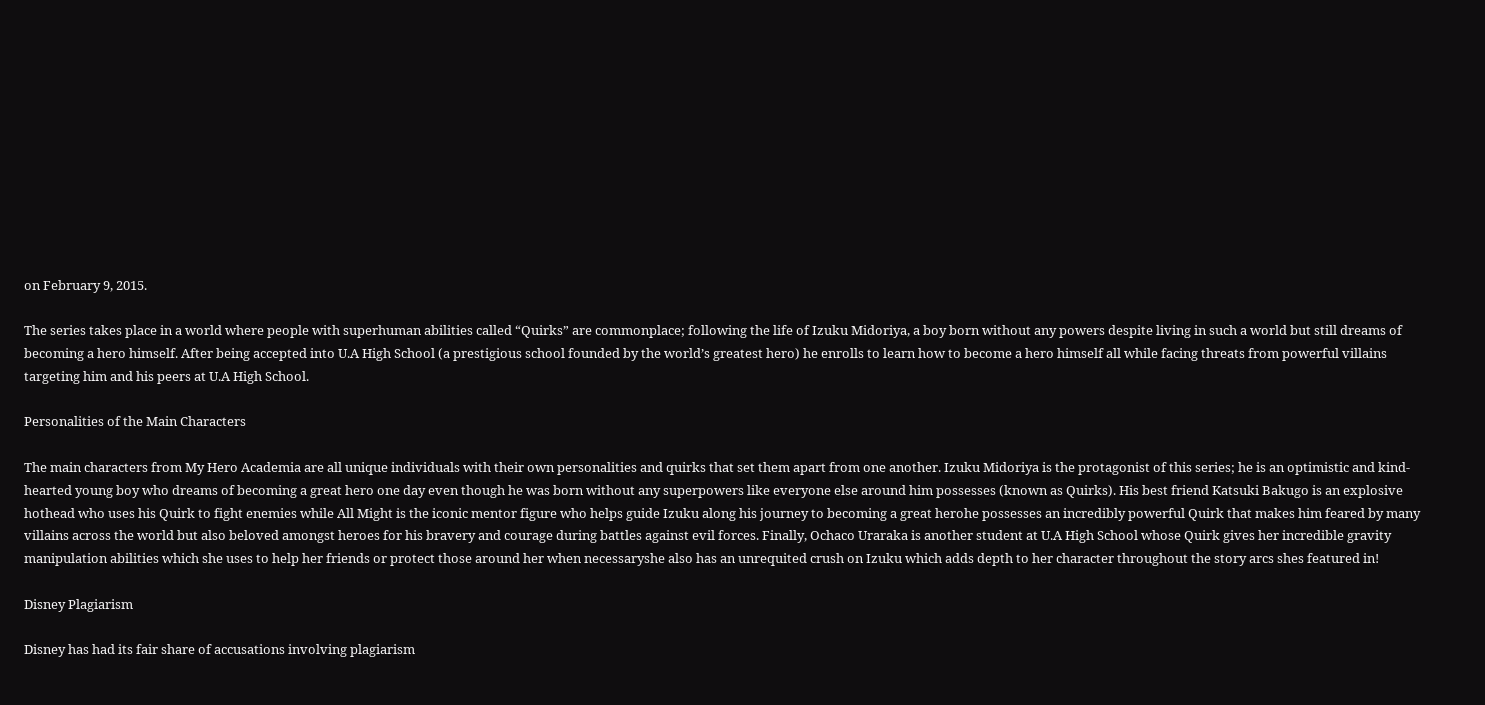on February 9, 2015.

The series takes place in a world where people with superhuman abilities called “Quirks” are commonplace; following the life of Izuku Midoriya, a boy born without any powers despite living in such a world but still dreams of becoming a hero himself. After being accepted into U.A High School (a prestigious school founded by the world’s greatest hero) he enrolls to learn how to become a hero himself all while facing threats from powerful villains targeting him and his peers at U.A High School.

Personalities of the Main Characters

The main characters from My Hero Academia are all unique individuals with their own personalities and quirks that set them apart from one another. Izuku Midoriya is the protagonist of this series; he is an optimistic and kind-hearted young boy who dreams of becoming a great hero one day even though he was born without any superpowers like everyone else around him possesses (known as Quirks). His best friend Katsuki Bakugo is an explosive hothead who uses his Quirk to fight enemies while All Might is the iconic mentor figure who helps guide Izuku along his journey to becoming a great herohe possesses an incredibly powerful Quirk that makes him feared by many villains across the world but also beloved amongst heroes for his bravery and courage during battles against evil forces. Finally, Ochaco Uraraka is another student at U.A High School whose Quirk gives her incredible gravity manipulation abilities which she uses to help her friends or protect those around her when necessaryshe also has an unrequited crush on Izuku which adds depth to her character throughout the story arcs shes featured in!

Disney Plagiarism

Disney has had its fair share of accusations involving plagiarism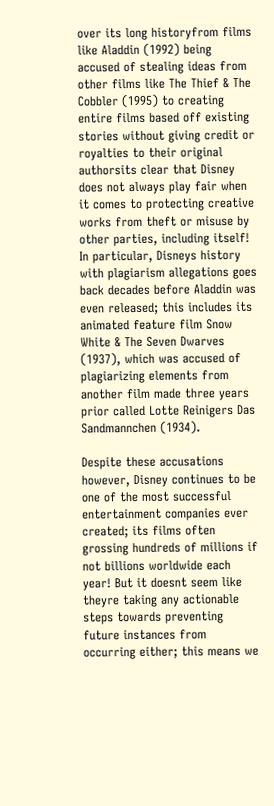over its long historyfrom films like Aladdin (1992) being accused of stealing ideas from other films like The Thief & The Cobbler (1995) to creating entire films based off existing stories without giving credit or royalties to their original authorsits clear that Disney does not always play fair when it comes to protecting creative works from theft or misuse by other parties, including itself! In particular, Disneys history with plagiarism allegations goes back decades before Aladdin was even released; this includes its animated feature film Snow White & The Seven Dwarves (1937), which was accused of plagiarizing elements from another film made three years prior called Lotte Reinigers Das Sandmannchen (1934).

Despite these accusations however, Disney continues to be one of the most successful entertainment companies ever created; its films often grossing hundreds of millions if not billions worldwide each year! But it doesnt seem like theyre taking any actionable steps towards preventing future instances from occurring either; this means we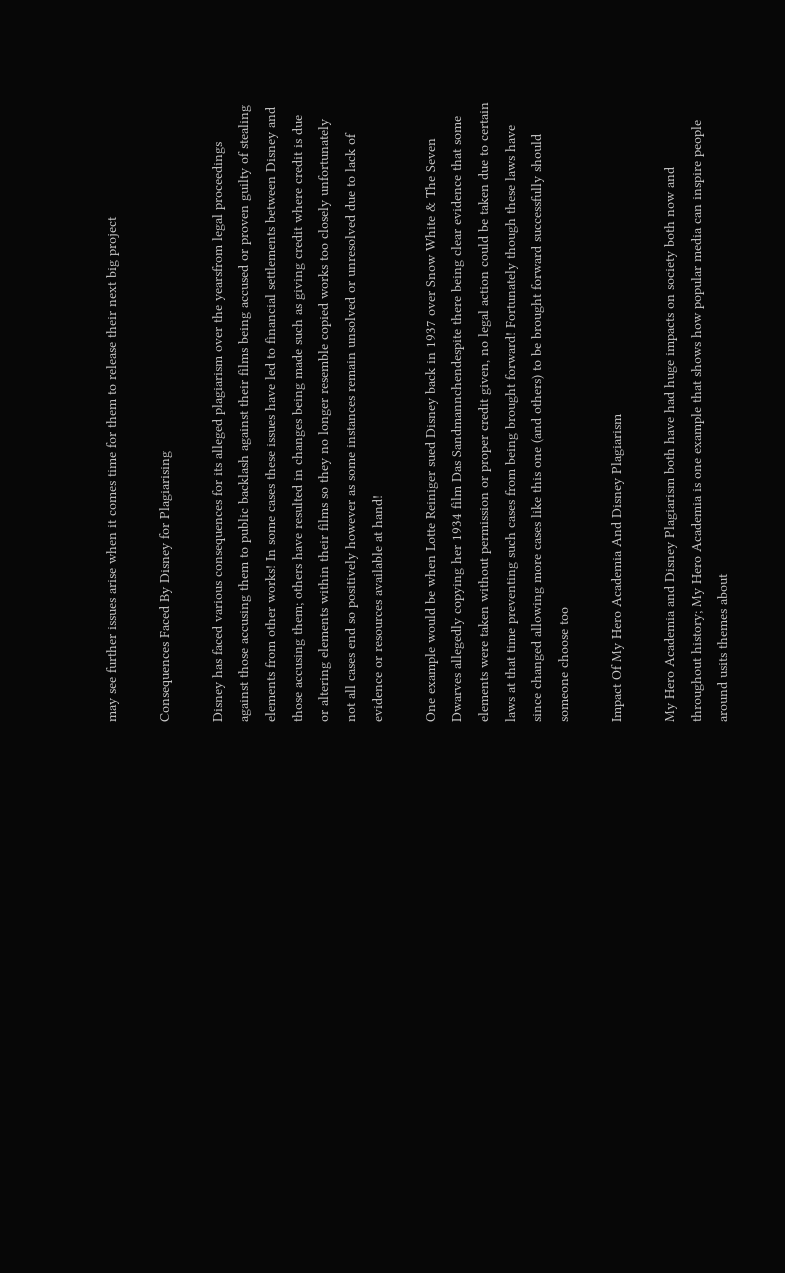may see further issues arise when it comes time for them to release their next big project

Consequences Faced By Disney for Plagiarising

Disney has faced various consequences for its alleged plagiarism over the yearsfrom legal proceedings against those accusing them to public backlash against their films being accused or proven guilty of stealing elements from other works! In some cases these issues have led to financial settlements between Disney and those accusing them; others have resulted in changes being made such as giving credit where credit is due or altering elements within their films so they no longer resemble copied works too closely unfortunately not all cases end so positively however as some instances remain unsolved or unresolved due to lack of evidence or resources available at hand!

One example would be when Lotte Reiniger sued Disney back in 1937 over Snow White & The Seven Dwarves allegedly copying her 1934 film Das Sandmannchendespite there being clear evidence that some elements were taken without permission or proper credit given, no legal action could be taken due to certain laws at that time preventing such cases from being brought forward! Fortunately though these laws have since changed allowing more cases like this one (and others) to be brought forward successfully should someone choose too

Impact Of My Hero Academia And Disney Plagiarism

My Hero Academia and Disney Plagiarism both have had huge impacts on society both now and throughout history; My Hero Academia is one example that shows how popular media can inspire people around usits themes about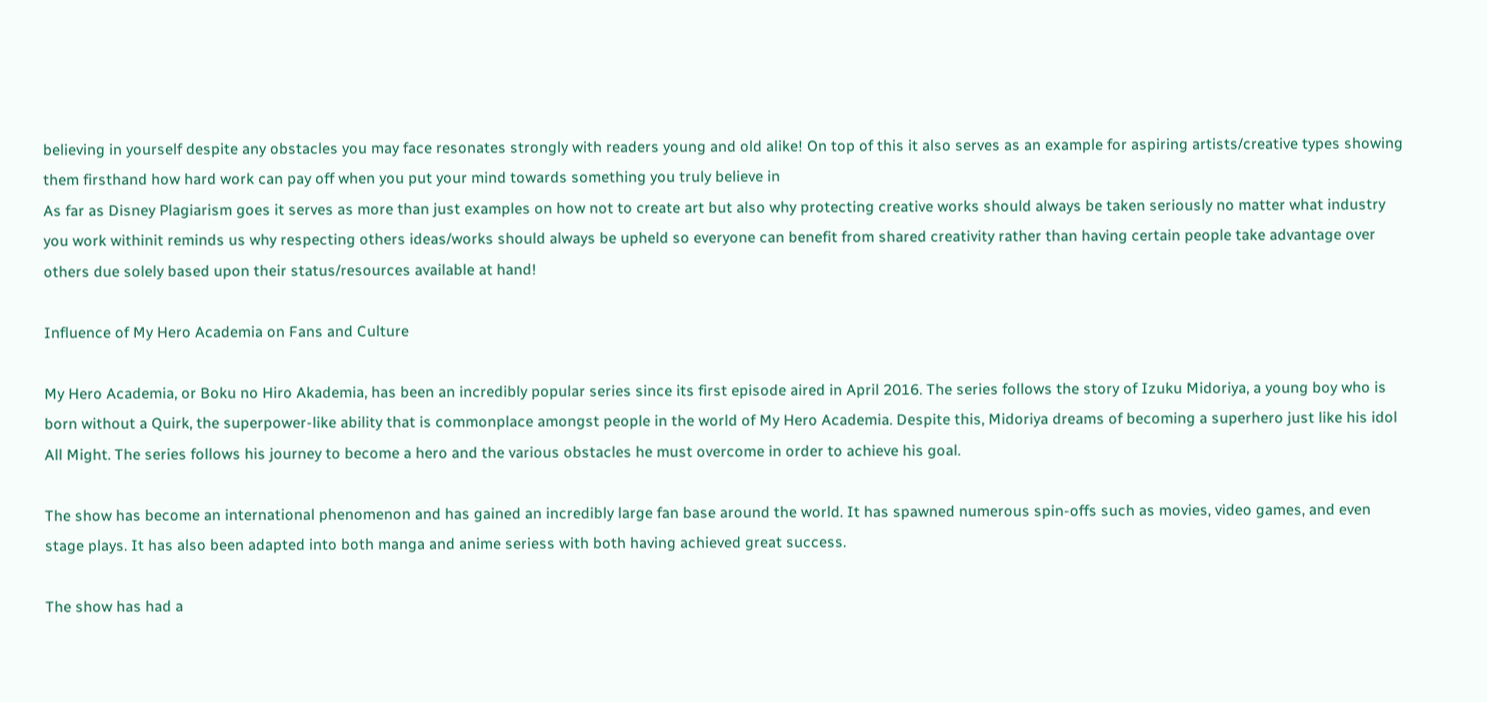believing in yourself despite any obstacles you may face resonates strongly with readers young and old alike! On top of this it also serves as an example for aspiring artists/creative types showing them firsthand how hard work can pay off when you put your mind towards something you truly believe in
As far as Disney Plagiarism goes it serves as more than just examples on how not to create art but also why protecting creative works should always be taken seriously no matter what industry you work withinit reminds us why respecting others ideas/works should always be upheld so everyone can benefit from shared creativity rather than having certain people take advantage over others due solely based upon their status/resources available at hand!

Influence of My Hero Academia on Fans and Culture

My Hero Academia, or Boku no Hiro Akademia, has been an incredibly popular series since its first episode aired in April 2016. The series follows the story of Izuku Midoriya, a young boy who is born without a Quirk, the superpower-like ability that is commonplace amongst people in the world of My Hero Academia. Despite this, Midoriya dreams of becoming a superhero just like his idol All Might. The series follows his journey to become a hero and the various obstacles he must overcome in order to achieve his goal.

The show has become an international phenomenon and has gained an incredibly large fan base around the world. It has spawned numerous spin-offs such as movies, video games, and even stage plays. It has also been adapted into both manga and anime seriess with both having achieved great success.

The show has had a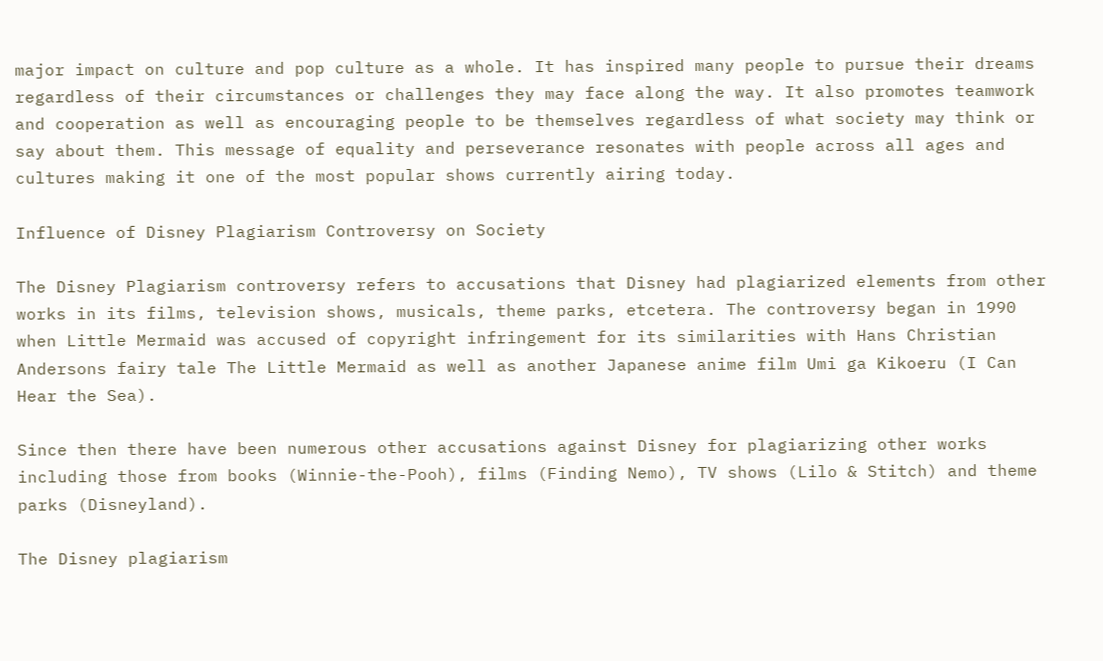major impact on culture and pop culture as a whole. It has inspired many people to pursue their dreams regardless of their circumstances or challenges they may face along the way. It also promotes teamwork and cooperation as well as encouraging people to be themselves regardless of what society may think or say about them. This message of equality and perseverance resonates with people across all ages and cultures making it one of the most popular shows currently airing today.

Influence of Disney Plagiarism Controversy on Society

The Disney Plagiarism controversy refers to accusations that Disney had plagiarized elements from other works in its films, television shows, musicals, theme parks, etcetera. The controversy began in 1990 when Little Mermaid was accused of copyright infringement for its similarities with Hans Christian Andersons fairy tale The Little Mermaid as well as another Japanese anime film Umi ga Kikoeru (I Can Hear the Sea).

Since then there have been numerous other accusations against Disney for plagiarizing other works including those from books (Winnie-the-Pooh), films (Finding Nemo), TV shows (Lilo & Stitch) and theme parks (Disneyland).

The Disney plagiarism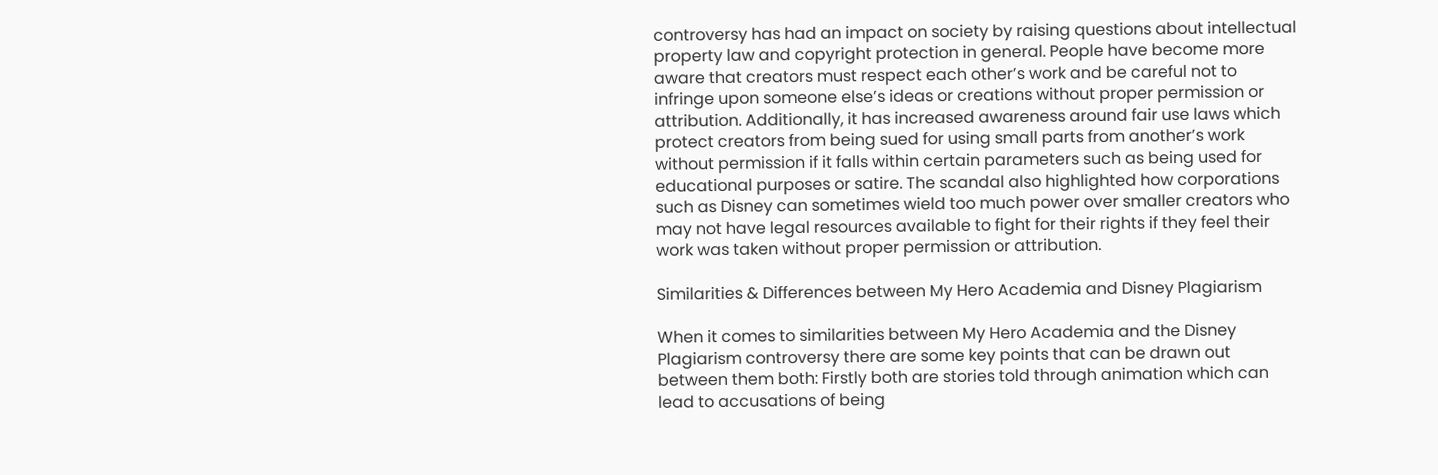controversy has had an impact on society by raising questions about intellectual property law and copyright protection in general. People have become more aware that creators must respect each other’s work and be careful not to infringe upon someone else’s ideas or creations without proper permission or attribution. Additionally, it has increased awareness around fair use laws which protect creators from being sued for using small parts from another’s work without permission if it falls within certain parameters such as being used for educational purposes or satire. The scandal also highlighted how corporations such as Disney can sometimes wield too much power over smaller creators who may not have legal resources available to fight for their rights if they feel their work was taken without proper permission or attribution.

Similarities & Differences between My Hero Academia and Disney Plagiarism

When it comes to similarities between My Hero Academia and the Disney Plagiarism controversy there are some key points that can be drawn out between them both: Firstly both are stories told through animation which can lead to accusations of being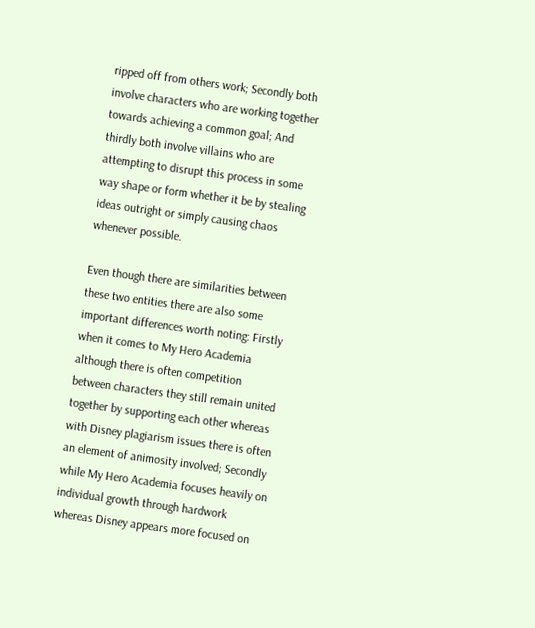ripped off from others work; Secondly both involve characters who are working together towards achieving a common goal; And thirdly both involve villains who are attempting to disrupt this process in some way shape or form whether it be by stealing ideas outright or simply causing chaos whenever possible.

Even though there are similarities between these two entities there are also some important differences worth noting: Firstly when it comes to My Hero Academia although there is often competition between characters they still remain united together by supporting each other whereas with Disney plagiarism issues there is often an element of animosity involved; Secondly while My Hero Academia focuses heavily on individual growth through hardwork whereas Disney appears more focused on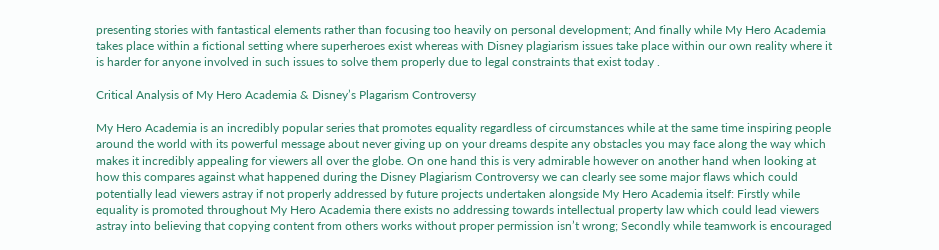presenting stories with fantastical elements rather than focusing too heavily on personal development; And finally while My Hero Academia takes place within a fictional setting where superheroes exist whereas with Disney plagiarism issues take place within our own reality where it is harder for anyone involved in such issues to solve them properly due to legal constraints that exist today .

Critical Analysis of My Hero Academia & Disney’s Plagarism Controversy

My Hero Academia is an incredibly popular series that promotes equality regardless of circumstances while at the same time inspiring people around the world with its powerful message about never giving up on your dreams despite any obstacles you may face along the way which makes it incredibly appealing for viewers all over the globe. On one hand this is very admirable however on another hand when looking at how this compares against what happened during the Disney Plagiarism Controversy we can clearly see some major flaws which could potentially lead viewers astray if not properly addressed by future projects undertaken alongside My Hero Academia itself: Firstly while equality is promoted throughout My Hero Academia there exists no addressing towards intellectual property law which could lead viewers astray into believing that copying content from others works without proper permission isn’t wrong; Secondly while teamwork is encouraged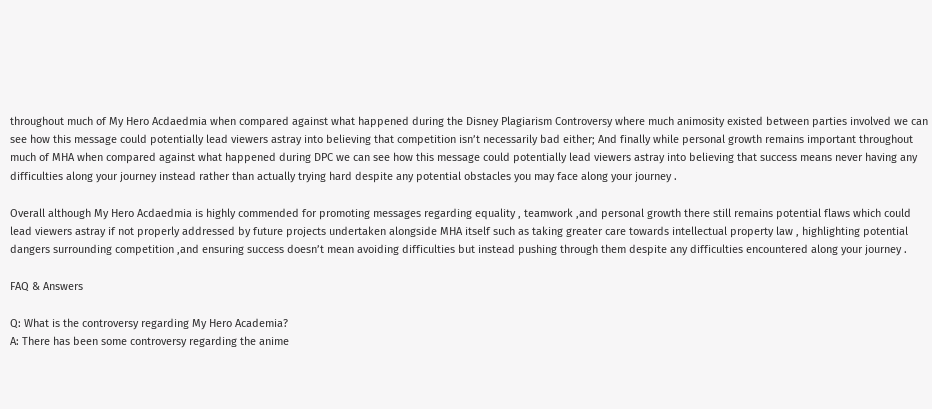throughout much of My Hero Acdaedmia when compared against what happened during the Disney Plagiarism Controversy where much animosity existed between parties involved we can see how this message could potentially lead viewers astray into believing that competition isn’t necessarily bad either; And finally while personal growth remains important throughout much of MHA when compared against what happened during DPC we can see how this message could potentially lead viewers astray into believing that success means never having any difficulties along your journey instead rather than actually trying hard despite any potential obstacles you may face along your journey .

Overall although My Hero Acdaedmia is highly commended for promoting messages regarding equality , teamwork ,and personal growth there still remains potential flaws which could lead viewers astray if not properly addressed by future projects undertaken alongside MHA itself such as taking greater care towards intellectual property law , highlighting potential dangers surrounding competition ,and ensuring success doesn’t mean avoiding difficulties but instead pushing through them despite any difficulties encountered along your journey .

FAQ & Answers

Q: What is the controversy regarding My Hero Academia?
A: There has been some controversy regarding the anime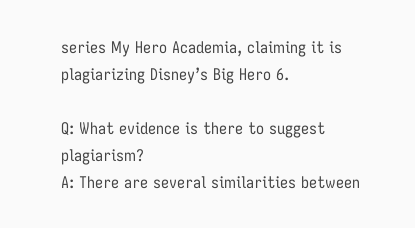series My Hero Academia, claiming it is plagiarizing Disney’s Big Hero 6.

Q: What evidence is there to suggest plagiarism?
A: There are several similarities between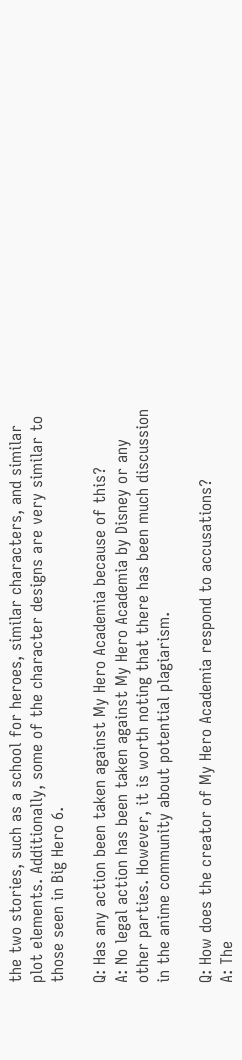the two stories, such as a school for heroes, similar characters, and similar plot elements. Additionally, some of the character designs are very similar to those seen in Big Hero 6.

Q: Has any action been taken against My Hero Academia because of this?
A: No legal action has been taken against My Hero Academia by Disney or any other parties. However, it is worth noting that there has been much discussion in the anime community about potential plagiarism.

Q: How does the creator of My Hero Academia respond to accusations?
A: The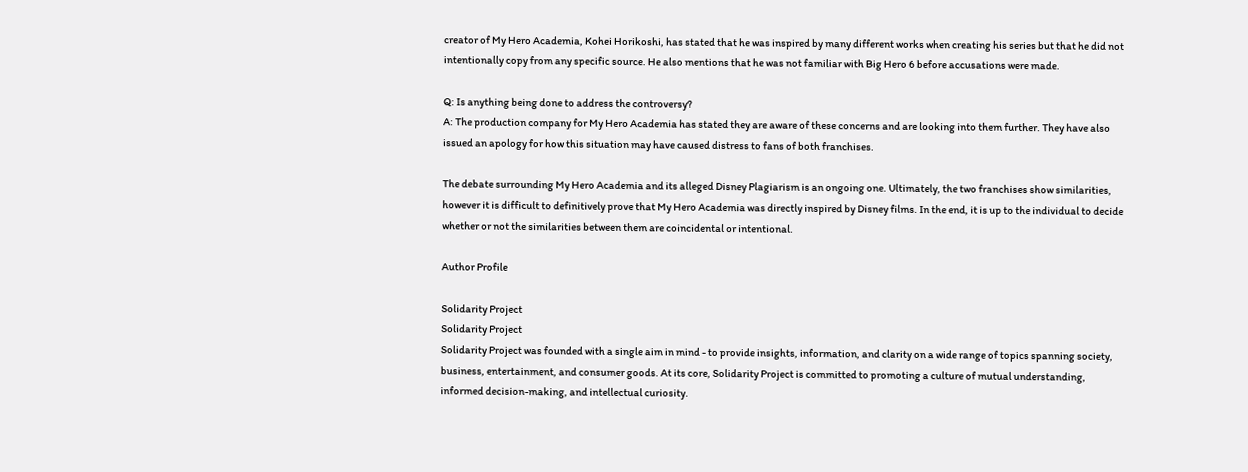creator of My Hero Academia, Kohei Horikoshi, has stated that he was inspired by many different works when creating his series but that he did not intentionally copy from any specific source. He also mentions that he was not familiar with Big Hero 6 before accusations were made.

Q: Is anything being done to address the controversy?
A: The production company for My Hero Academia has stated they are aware of these concerns and are looking into them further. They have also issued an apology for how this situation may have caused distress to fans of both franchises.

The debate surrounding My Hero Academia and its alleged Disney Plagiarism is an ongoing one. Ultimately, the two franchises show similarities, however it is difficult to definitively prove that My Hero Academia was directly inspired by Disney films. In the end, it is up to the individual to decide whether or not the similarities between them are coincidental or intentional.

Author Profile

Solidarity Project
Solidarity Project
Solidarity Project was founded with a single aim in mind - to provide insights, information, and clarity on a wide range of topics spanning society, business, entertainment, and consumer goods. At its core, Solidarity Project is committed to promoting a culture of mutual understanding, informed decision-making, and intellectual curiosity.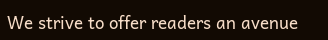We strive to offer readers an avenue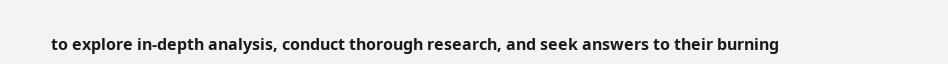to explore in-depth analysis, conduct thorough research, and seek answers to their burning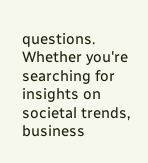questions. Whether you're searching for insights on societal trends, business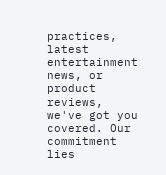practices, latest entertainment news, or product reviews, we've got you covered. Our commitment lies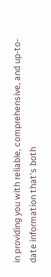in providing you with reliable, comprehensive, and up-to-date information that's both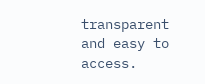transparent and easy to access.